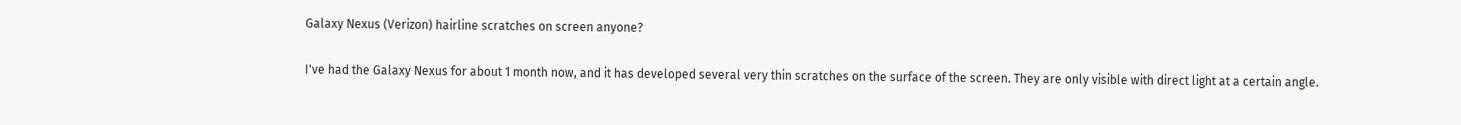Galaxy Nexus (Verizon) hairline scratches on screen anyone?

I've had the Galaxy Nexus for about 1 month now, and it has developed several very thin scratches on the surface of the screen. They are only visible with direct light at a certain angle.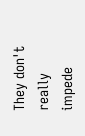They don't really impede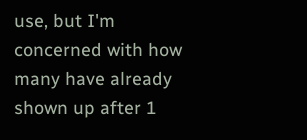use, but I'm concerned with how many have already shown up after 1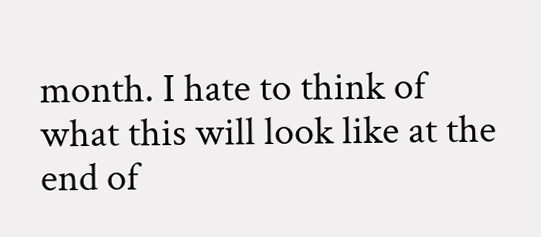month. I hate to think of what this will look like at the end of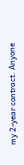my 2-year contract. Anyone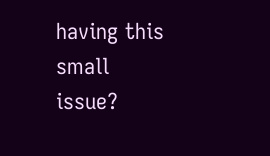having this small issue?